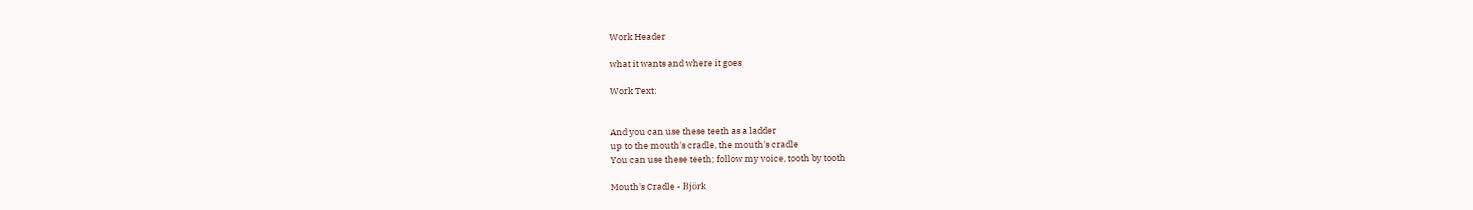Work Header

what it wants and where it goes

Work Text:


And you can use these teeth as a ladder
up to the mouth's cradle, the mouth's cradle
You can use these teeth; follow my voice, tooth by tooth

Mouth's Cradle - Björk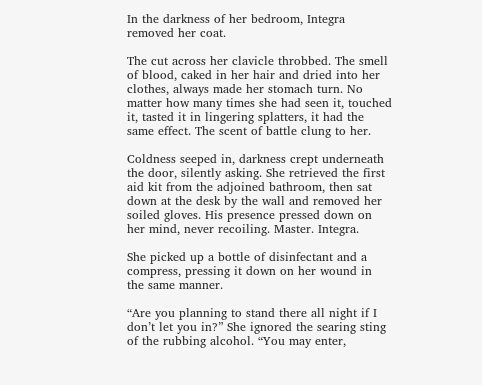In the darkness of her bedroom, Integra removed her coat.

The cut across her clavicle throbbed. The smell of blood, caked in her hair and dried into her clothes, always made her stomach turn. No matter how many times she had seen it, touched it, tasted it in lingering splatters, it had the same effect. The scent of battle clung to her.

Coldness seeped in, darkness crept underneath the door, silently asking. She retrieved the first aid kit from the adjoined bathroom, then sat down at the desk by the wall and removed her soiled gloves. His presence pressed down on her mind, never recoiling. Master. Integra.

She picked up a bottle of disinfectant and a compress, pressing it down on her wound in the same manner.

“Are you planning to stand there all night if I don’t let you in?” She ignored the searing sting of the rubbing alcohol. “You may enter,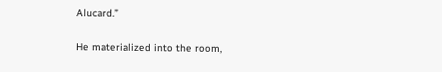Alucard.”

He materialized into the room,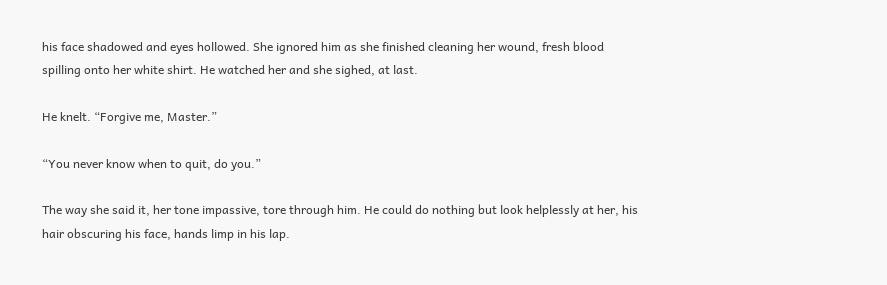his face shadowed and eyes hollowed. She ignored him as she finished cleaning her wound, fresh blood spilling onto her white shirt. He watched her and she sighed, at last.

He knelt. “Forgive me, Master.”

“You never know when to quit, do you.”

The way she said it, her tone impassive, tore through him. He could do nothing but look helplessly at her, his hair obscuring his face, hands limp in his lap.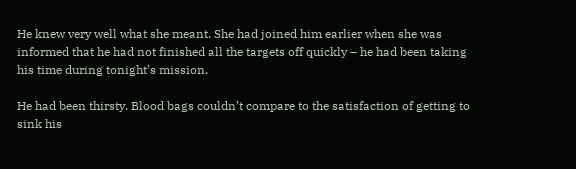He knew very well what she meant. She had joined him earlier when she was informed that he had not finished all the targets off quickly – he had been taking his time during tonight’s mission.

He had been thirsty. Blood bags couldn’t compare to the satisfaction of getting to sink his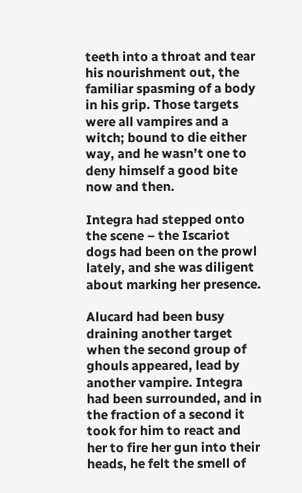teeth into a throat and tear his nourishment out, the familiar spasming of a body in his grip. Those targets were all vampires and a witch; bound to die either way, and he wasn’t one to deny himself a good bite now and then.

Integra had stepped onto the scene – the Iscariot dogs had been on the prowl lately, and she was diligent about marking her presence.

Alucard had been busy draining another target when the second group of ghouls appeared, lead by another vampire. Integra had been surrounded, and in the fraction of a second it took for him to react and her to fire her gun into their heads, he felt the smell of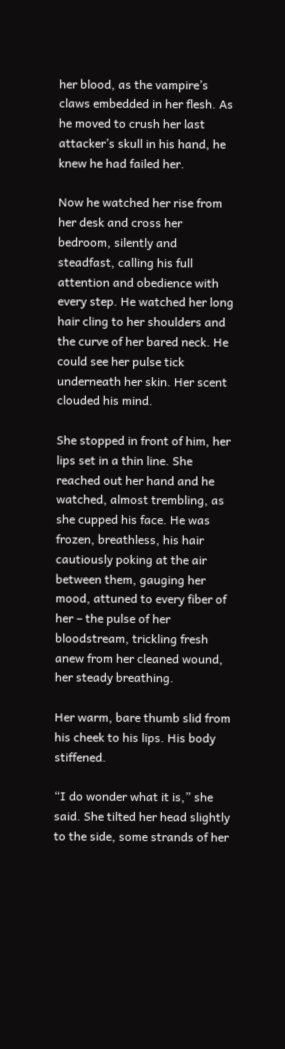her blood, as the vampire’s claws embedded in her flesh. As he moved to crush her last attacker’s skull in his hand, he knew he had failed her.

Now he watched her rise from her desk and cross her bedroom, silently and steadfast, calling his full attention and obedience with every step. He watched her long hair cling to her shoulders and the curve of her bared neck. He could see her pulse tick underneath her skin. Her scent clouded his mind.

She stopped in front of him, her lips set in a thin line. She reached out her hand and he watched, almost trembling, as she cupped his face. He was frozen, breathless, his hair cautiously poking at the air between them, gauging her mood, attuned to every fiber of her – the pulse of her bloodstream, trickling fresh anew from her cleaned wound, her steady breathing.

Her warm, bare thumb slid from his cheek to his lips. His body stiffened.

“I do wonder what it is,” she said. She tilted her head slightly to the side, some strands of her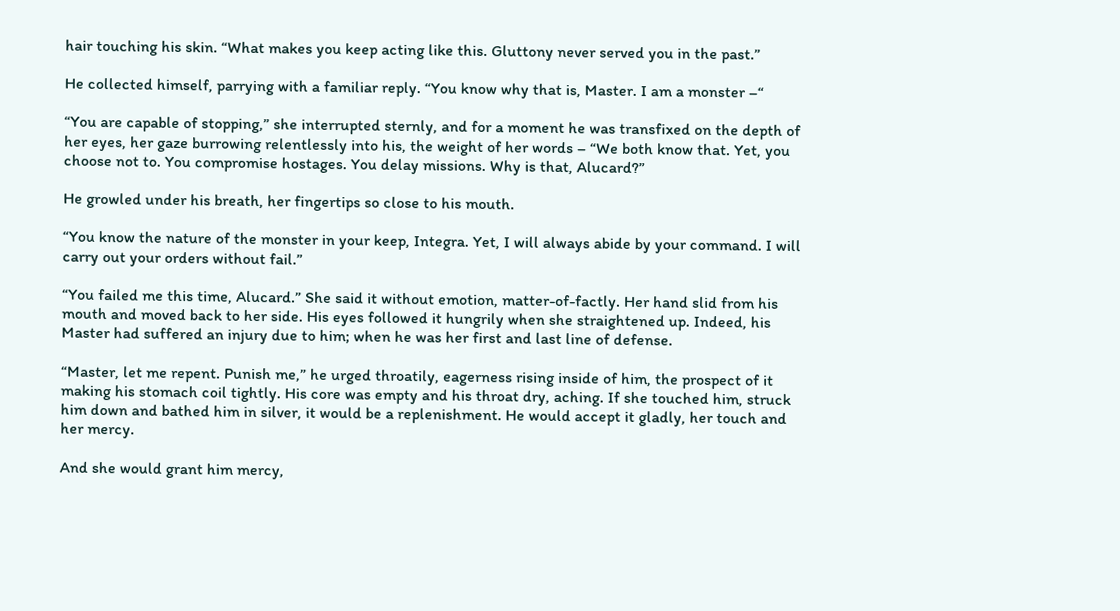hair touching his skin. “What makes you keep acting like this. Gluttony never served you in the past.”

He collected himself, parrying with a familiar reply. “You know why that is, Master. I am a monster –“

“You are capable of stopping,” she interrupted sternly, and for a moment he was transfixed on the depth of her eyes, her gaze burrowing relentlessly into his, the weight of her words – “We both know that. Yet, you choose not to. You compromise hostages. You delay missions. Why is that, Alucard?”

He growled under his breath, her fingertips so close to his mouth.

“You know the nature of the monster in your keep, Integra. Yet, I will always abide by your command. I will carry out your orders without fail.”

“You failed me this time, Alucard.” She said it without emotion, matter-of-factly. Her hand slid from his mouth and moved back to her side. His eyes followed it hungrily when she straightened up. Indeed, his Master had suffered an injury due to him; when he was her first and last line of defense.

“Master, let me repent. Punish me,” he urged throatily, eagerness rising inside of him, the prospect of it making his stomach coil tightly. His core was empty and his throat dry, aching. If she touched him, struck him down and bathed him in silver, it would be a replenishment. He would accept it gladly, her touch and her mercy.

And she would grant him mercy,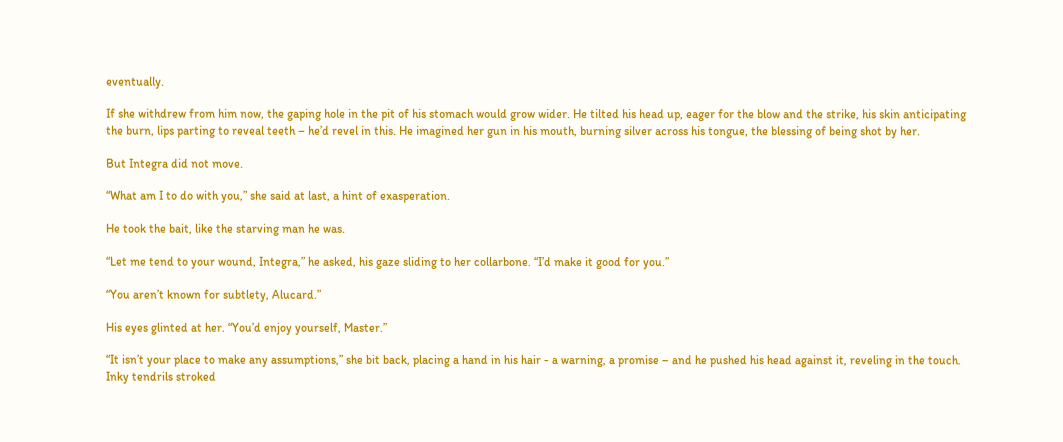eventually.

If she withdrew from him now, the gaping hole in the pit of his stomach would grow wider. He tilted his head up, eager for the blow and the strike, his skin anticipating the burn, lips parting to reveal teeth – he’d revel in this. He imagined her gun in his mouth, burning silver across his tongue, the blessing of being shot by her.

But Integra did not move.

“What am I to do with you,” she said at last, a hint of exasperation.

He took the bait, like the starving man he was.

“Let me tend to your wound, Integra,” he asked, his gaze sliding to her collarbone. “I’d make it good for you.”

“You aren’t known for subtlety, Alucard.”

His eyes glinted at her. “You’d enjoy yourself, Master.”

“It isn’t your place to make any assumptions,” she bit back, placing a hand in his hair - a warning, a promise – and he pushed his head against it, reveling in the touch.
Inky tendrils stroked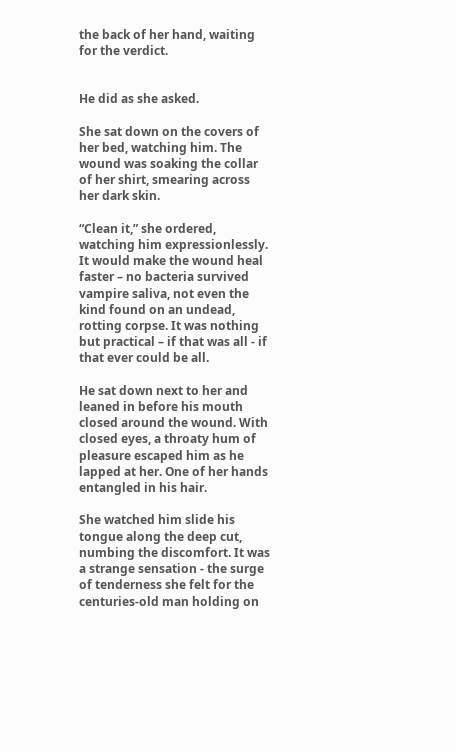the back of her hand, waiting for the verdict.


He did as she asked.

She sat down on the covers of her bed, watching him. The wound was soaking the collar of her shirt, smearing across her dark skin.

“Clean it,” she ordered, watching him expressionlessly. It would make the wound heal faster – no bacteria survived vampire saliva, not even the kind found on an undead, rotting corpse. It was nothing but practical – if that was all - if that ever could be all.

He sat down next to her and leaned in before his mouth closed around the wound. With closed eyes, a throaty hum of pleasure escaped him as he lapped at her. One of her hands entangled in his hair.

She watched him slide his tongue along the deep cut, numbing the discomfort. It was a strange sensation - the surge of tenderness she felt for the centuries-old man holding on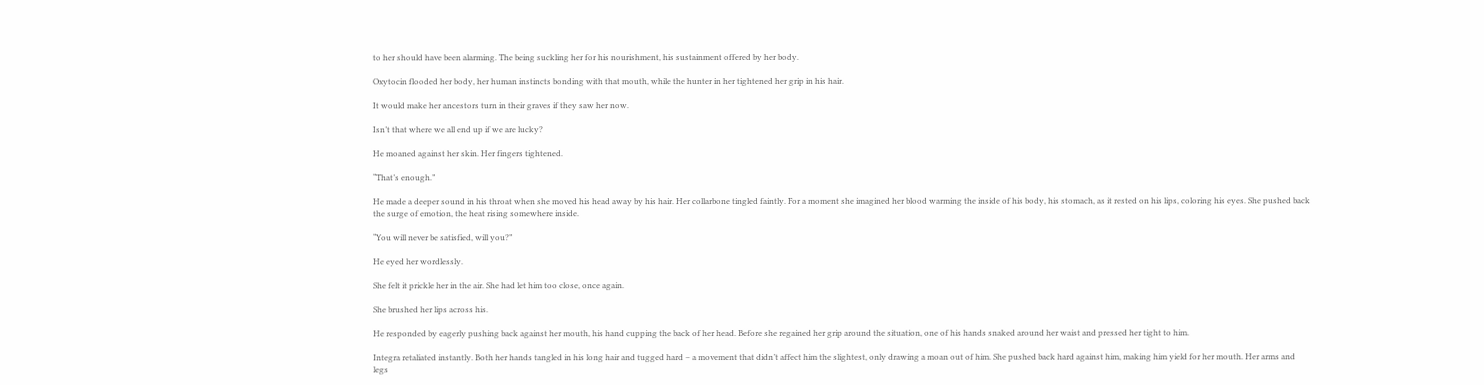to her should have been alarming. The being suckling her for his nourishment, his sustainment offered by her body.

Oxytocin flooded her body, her human instincts bonding with that mouth, while the hunter in her tightened her grip in his hair.

It would make her ancestors turn in their graves if they saw her now.

Isn’t that where we all end up if we are lucky?

He moaned against her skin. Her fingers tightened.

“That’s enough.”

He made a deeper sound in his throat when she moved his head away by his hair. Her collarbone tingled faintly. For a moment she imagined her blood warming the inside of his body, his stomach, as it rested on his lips, coloring his eyes. She pushed back the surge of emotion, the heat rising somewhere inside.

“You will never be satisfied, will you?”

He eyed her wordlessly.

She felt it prickle her in the air. She had let him too close, once again.

She brushed her lips across his.

He responded by eagerly pushing back against her mouth, his hand cupping the back of her head. Before she regained her grip around the situation, one of his hands snaked around her waist and pressed her tight to him.

Integra retaliated instantly. Both her hands tangled in his long hair and tugged hard – a movement that didn’t affect him the slightest, only drawing a moan out of him. She pushed back hard against him, making him yield for her mouth. Her arms and legs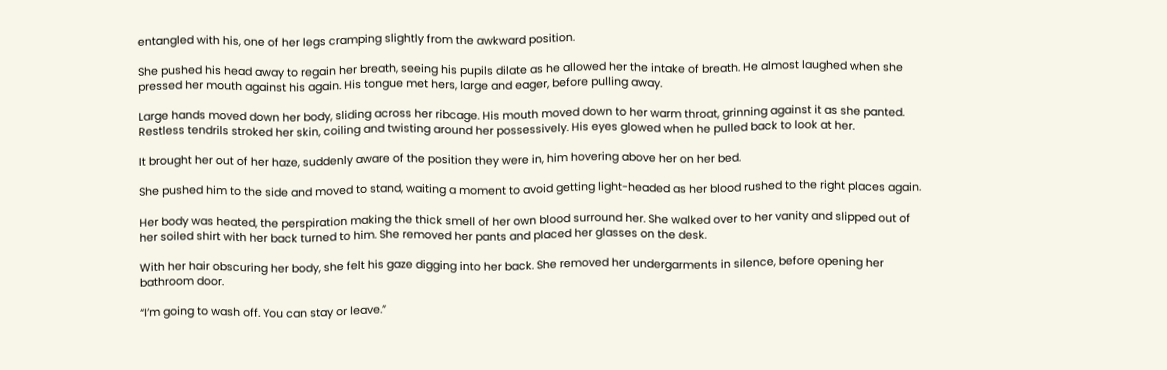entangled with his, one of her legs cramping slightly from the awkward position.

She pushed his head away to regain her breath, seeing his pupils dilate as he allowed her the intake of breath. He almost laughed when she pressed her mouth against his again. His tongue met hers, large and eager, before pulling away.

Large hands moved down her body, sliding across her ribcage. His mouth moved down to her warm throat, grinning against it as she panted. Restless tendrils stroked her skin, coiling and twisting around her possessively. His eyes glowed when he pulled back to look at her.

It brought her out of her haze, suddenly aware of the position they were in, him hovering above her on her bed.

She pushed him to the side and moved to stand, waiting a moment to avoid getting light-headed as her blood rushed to the right places again.

Her body was heated, the perspiration making the thick smell of her own blood surround her. She walked over to her vanity and slipped out of her soiled shirt with her back turned to him. She removed her pants and placed her glasses on the desk.

With her hair obscuring her body, she felt his gaze digging into her back. She removed her undergarments in silence, before opening her bathroom door.

“I’m going to wash off. You can stay or leave.”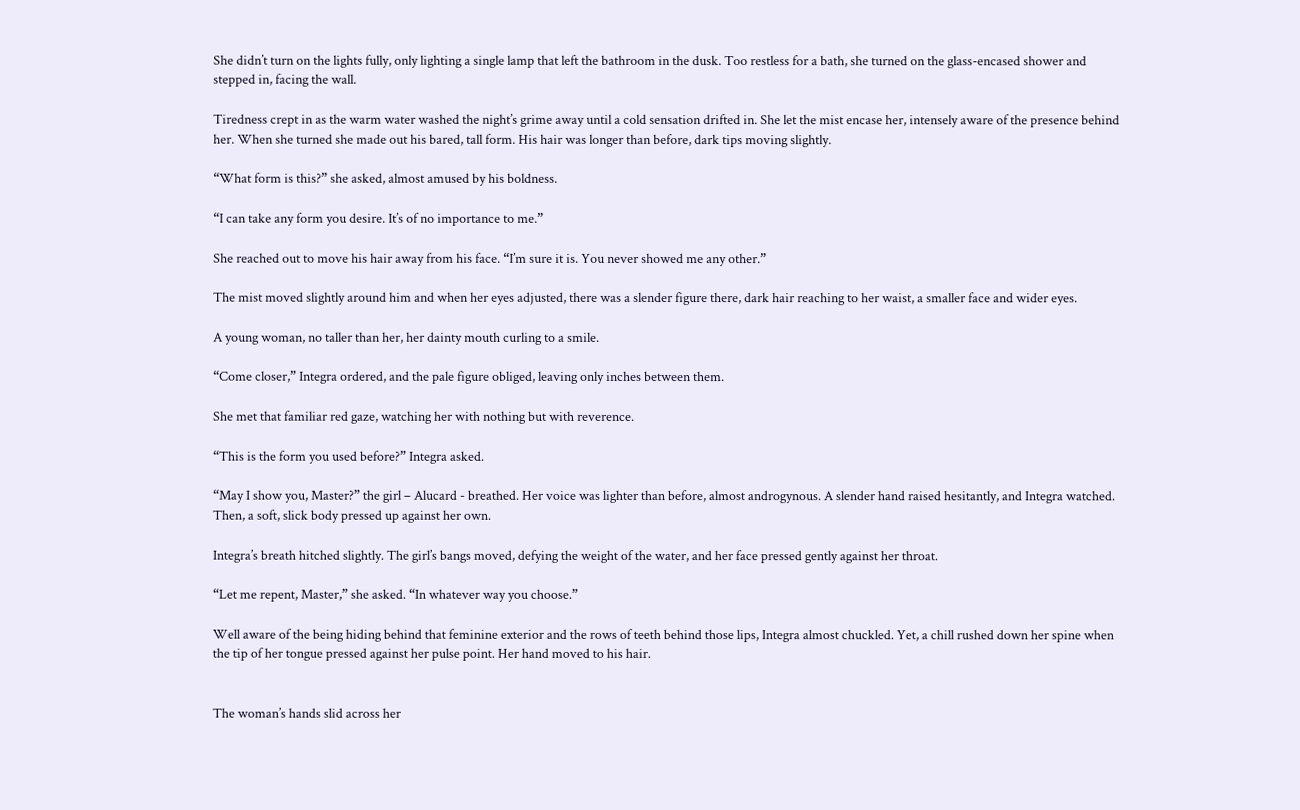She didn’t turn on the lights fully, only lighting a single lamp that left the bathroom in the dusk. Too restless for a bath, she turned on the glass-encased shower and stepped in, facing the wall.

Tiredness crept in as the warm water washed the night’s grime away until a cold sensation drifted in. She let the mist encase her, intensely aware of the presence behind her. When she turned she made out his bared, tall form. His hair was longer than before, dark tips moving slightly.

“What form is this?” she asked, almost amused by his boldness.

“I can take any form you desire. It’s of no importance to me.”

She reached out to move his hair away from his face. “I’m sure it is. You never showed me any other.”

The mist moved slightly around him and when her eyes adjusted, there was a slender figure there, dark hair reaching to her waist, a smaller face and wider eyes.

A young woman, no taller than her, her dainty mouth curling to a smile.

“Come closer,” Integra ordered, and the pale figure obliged, leaving only inches between them.

She met that familiar red gaze, watching her with nothing but with reverence.

“This is the form you used before?” Integra asked.

“May I show you, Master?” the girl – Alucard - breathed. Her voice was lighter than before, almost androgynous. A slender hand raised hesitantly, and Integra watched. Then, a soft, slick body pressed up against her own.

Integra’s breath hitched slightly. The girl’s bangs moved, defying the weight of the water, and her face pressed gently against her throat.

“Let me repent, Master,” she asked. “In whatever way you choose.”

Well aware of the being hiding behind that feminine exterior and the rows of teeth behind those lips, Integra almost chuckled. Yet, a chill rushed down her spine when the tip of her tongue pressed against her pulse point. Her hand moved to his hair.


The woman’s hands slid across her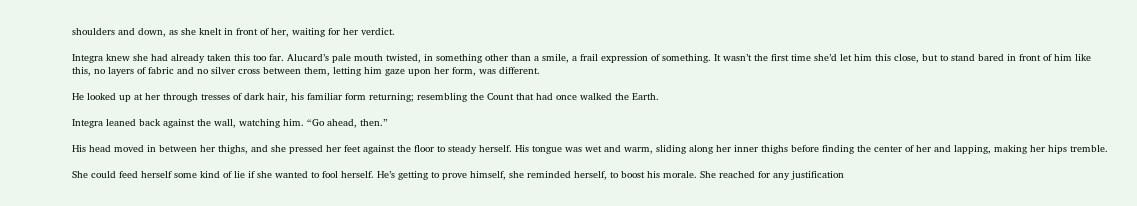shoulders and down, as she knelt in front of her, waiting for her verdict.

Integra knew she had already taken this too far. Alucard’s pale mouth twisted, in something other than a smile, a frail expression of something. It wasn’t the first time she’d let him this close, but to stand bared in front of him like this, no layers of fabric and no silver cross between them, letting him gaze upon her form, was different.

He looked up at her through tresses of dark hair, his familiar form returning; resembling the Count that had once walked the Earth.

Integra leaned back against the wall, watching him. “Go ahead, then.”

His head moved in between her thighs, and she pressed her feet against the floor to steady herself. His tongue was wet and warm, sliding along her inner thighs before finding the center of her and lapping, making her hips tremble.

She could feed herself some kind of lie if she wanted to fool herself. He’s getting to prove himself, she reminded herself, to boost his morale. She reached for any justification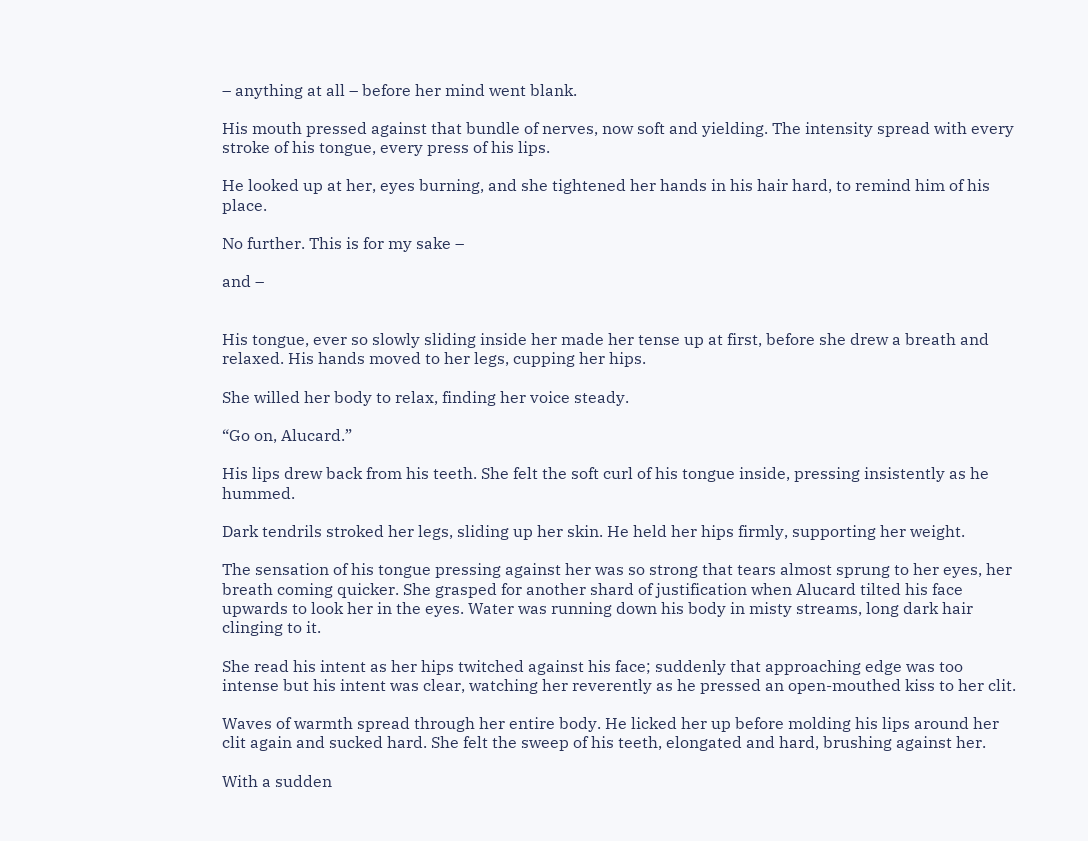– anything at all – before her mind went blank.

His mouth pressed against that bundle of nerves, now soft and yielding. The intensity spread with every stroke of his tongue, every press of his lips.

He looked up at her, eyes burning, and she tightened her hands in his hair hard, to remind him of his place.

No further. This is for my sake –

and –


His tongue, ever so slowly sliding inside her made her tense up at first, before she drew a breath and relaxed. His hands moved to her legs, cupping her hips.

She willed her body to relax, finding her voice steady.

“Go on, Alucard.”

His lips drew back from his teeth. She felt the soft curl of his tongue inside, pressing insistently as he hummed.

Dark tendrils stroked her legs, sliding up her skin. He held her hips firmly, supporting her weight.

The sensation of his tongue pressing against her was so strong that tears almost sprung to her eyes, her breath coming quicker. She grasped for another shard of justification when Alucard tilted his face upwards to look her in the eyes. Water was running down his body in misty streams, long dark hair clinging to it.

She read his intent as her hips twitched against his face; suddenly that approaching edge was too intense but his intent was clear, watching her reverently as he pressed an open-mouthed kiss to her clit.

Waves of warmth spread through her entire body. He licked her up before molding his lips around her clit again and sucked hard. She felt the sweep of his teeth, elongated and hard, brushing against her.

With a sudden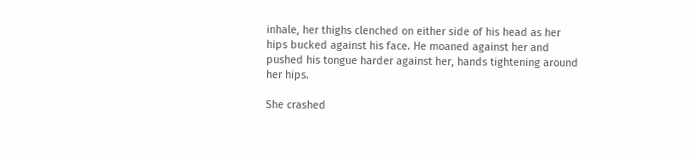inhale, her thighs clenched on either side of his head as her hips bucked against his face. He moaned against her and pushed his tongue harder against her, hands tightening around her hips.

She crashed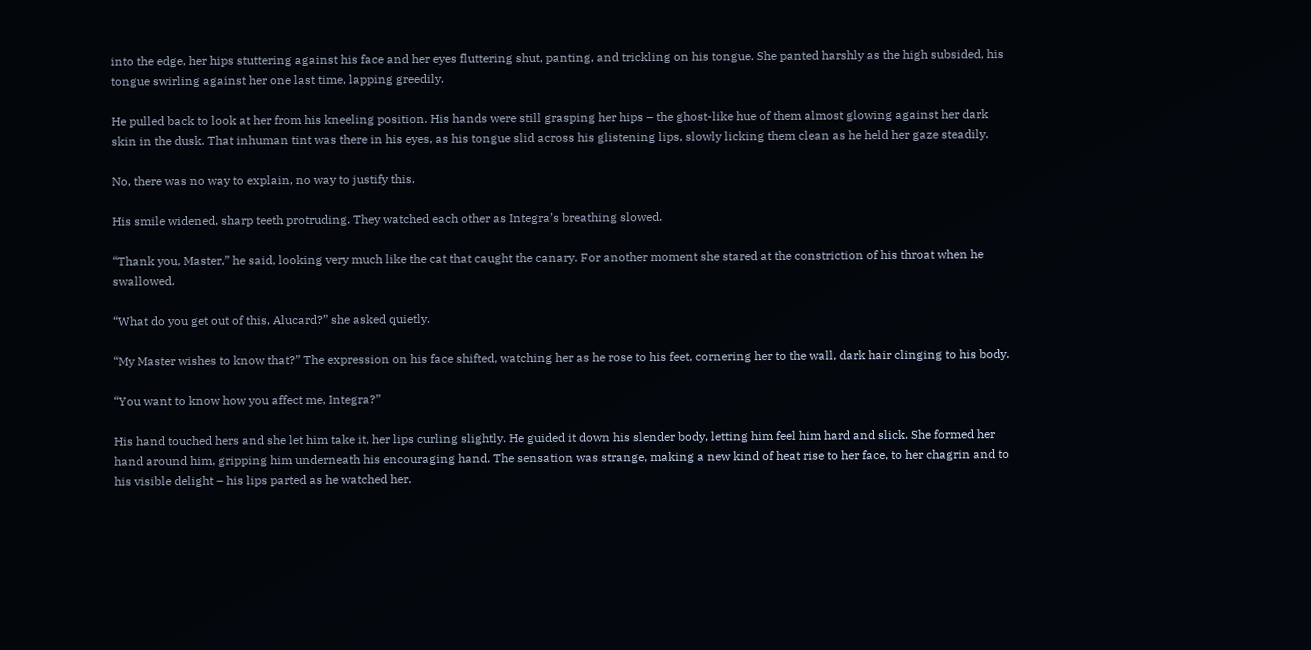into the edge, her hips stuttering against his face and her eyes fluttering shut, panting, and trickling on his tongue. She panted harshly as the high subsided, his tongue swirling against her one last time, lapping greedily.

He pulled back to look at her from his kneeling position. His hands were still grasping her hips – the ghost-like hue of them almost glowing against her dark skin in the dusk. That inhuman tint was there in his eyes, as his tongue slid across his glistening lips, slowly licking them clean as he held her gaze steadily.

No, there was no way to explain, no way to justify this.

His smile widened, sharp teeth protruding. They watched each other as Integra’s breathing slowed.

“Thank you, Master,” he said, looking very much like the cat that caught the canary. For another moment she stared at the constriction of his throat when he swallowed.

“What do you get out of this, Alucard?” she asked quietly.

“My Master wishes to know that?” The expression on his face shifted, watching her as he rose to his feet, cornering her to the wall, dark hair clinging to his body.

“You want to know how you affect me, Integra?”

His hand touched hers and she let him take it, her lips curling slightly. He guided it down his slender body, letting him feel him hard and slick. She formed her hand around him, gripping him underneath his encouraging hand. The sensation was strange, making a new kind of heat rise to her face, to her chagrin and to his visible delight – his lips parted as he watched her.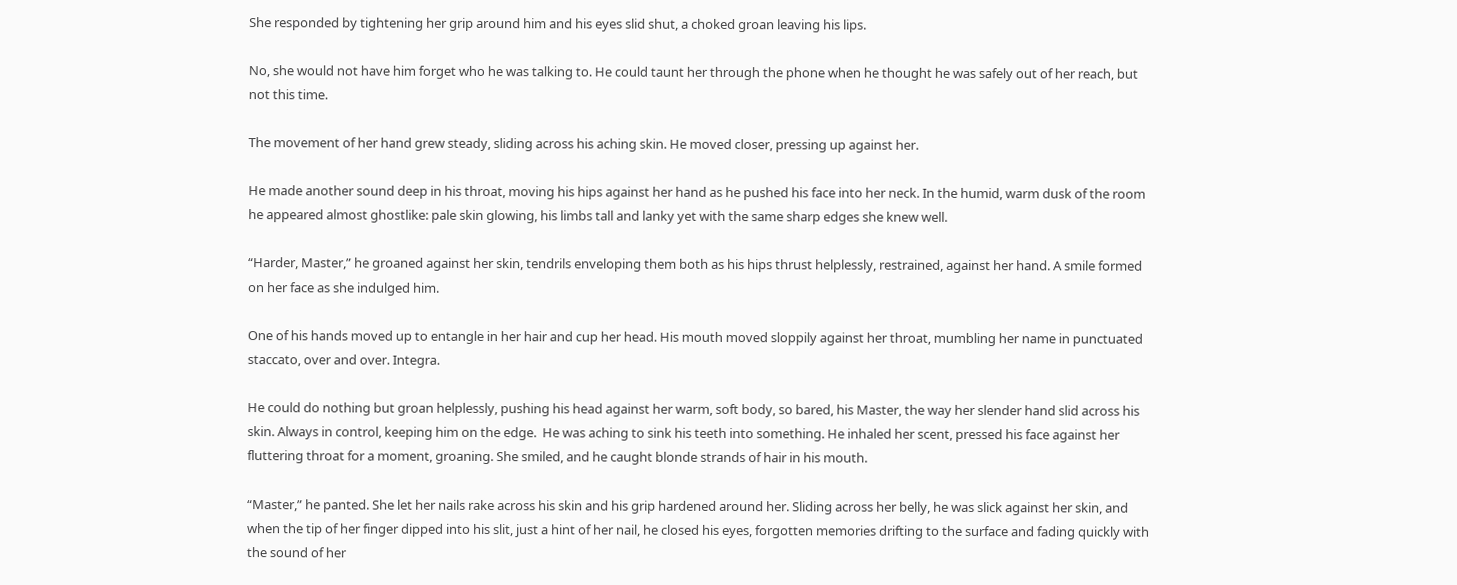She responded by tightening her grip around him and his eyes slid shut, a choked groan leaving his lips.

No, she would not have him forget who he was talking to. He could taunt her through the phone when he thought he was safely out of her reach, but not this time.

The movement of her hand grew steady, sliding across his aching skin. He moved closer, pressing up against her.

He made another sound deep in his throat, moving his hips against her hand as he pushed his face into her neck. In the humid, warm dusk of the room he appeared almost ghostlike: pale skin glowing, his limbs tall and lanky yet with the same sharp edges she knew well.

“Harder, Master,” he groaned against her skin, tendrils enveloping them both as his hips thrust helplessly, restrained, against her hand. A smile formed on her face as she indulged him.

One of his hands moved up to entangle in her hair and cup her head. His mouth moved sloppily against her throat, mumbling her name in punctuated staccato, over and over. Integra.

He could do nothing but groan helplessly, pushing his head against her warm, soft body, so bared, his Master, the way her slender hand slid across his skin. Always in control, keeping him on the edge.  He was aching to sink his teeth into something. He inhaled her scent, pressed his face against her fluttering throat for a moment, groaning. She smiled, and he caught blonde strands of hair in his mouth.

“Master,” he panted. She let her nails rake across his skin and his grip hardened around her. Sliding across her belly, he was slick against her skin, and when the tip of her finger dipped into his slit, just a hint of her nail, he closed his eyes, forgotten memories drifting to the surface and fading quickly with the sound of her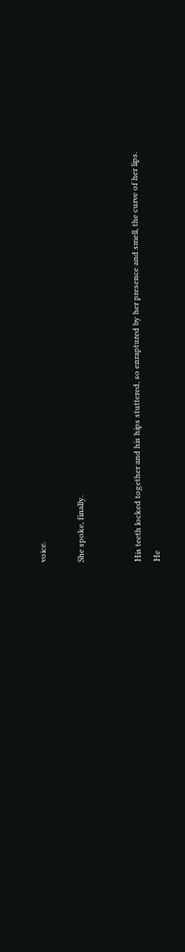voice.

She spoke, finally.


His teeth locked together and his hips stuttered, so enraptured by her presence and smell, the curve of her lips. He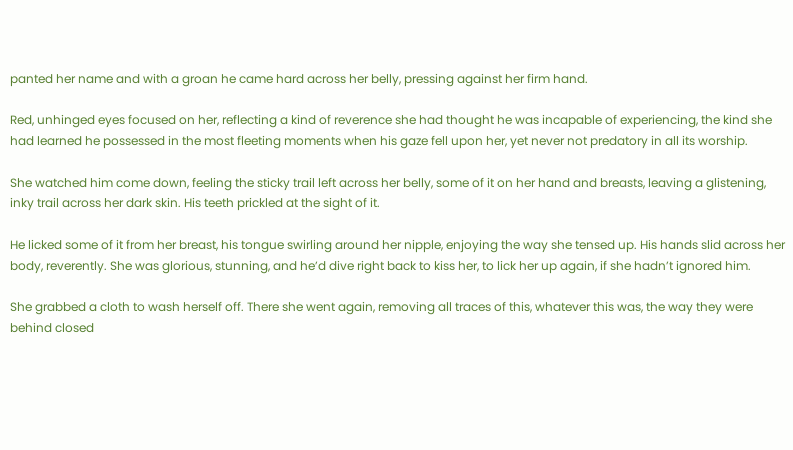panted her name and with a groan he came hard across her belly, pressing against her firm hand.

Red, unhinged eyes focused on her, reflecting a kind of reverence she had thought he was incapable of experiencing, the kind she had learned he possessed in the most fleeting moments when his gaze fell upon her, yet never not predatory in all its worship.

She watched him come down, feeling the sticky trail left across her belly, some of it on her hand and breasts, leaving a glistening, inky trail across her dark skin. His teeth prickled at the sight of it.

He licked some of it from her breast, his tongue swirling around her nipple, enjoying the way she tensed up. His hands slid across her body, reverently. She was glorious, stunning, and he’d dive right back to kiss her, to lick her up again, if she hadn’t ignored him.

She grabbed a cloth to wash herself off. There she went again, removing all traces of this, whatever this was, the way they were behind closed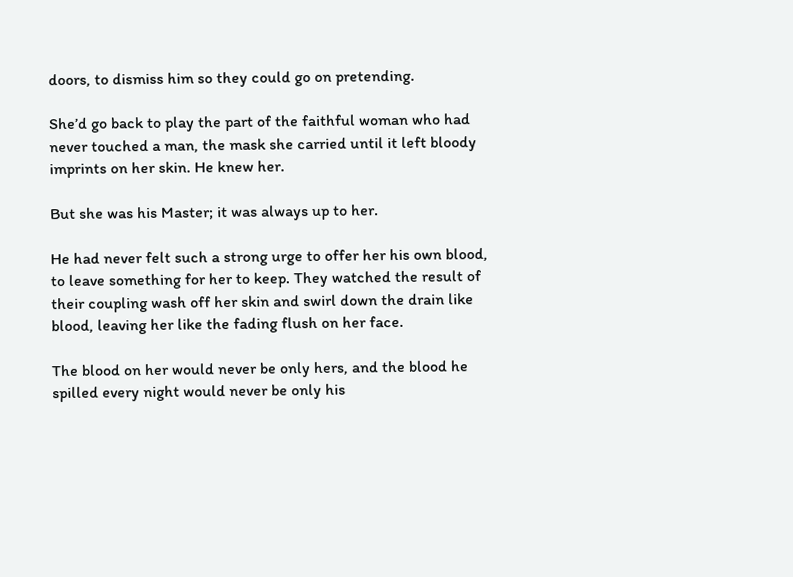doors, to dismiss him so they could go on pretending.

She’d go back to play the part of the faithful woman who had never touched a man, the mask she carried until it left bloody imprints on her skin. He knew her.

But she was his Master; it was always up to her.

He had never felt such a strong urge to offer her his own blood, to leave something for her to keep. They watched the result of their coupling wash off her skin and swirl down the drain like blood, leaving her like the fading flush on her face.

The blood on her would never be only hers, and the blood he spilled every night would never be only his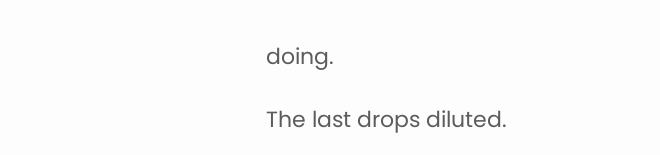doing.

The last drops diluted.